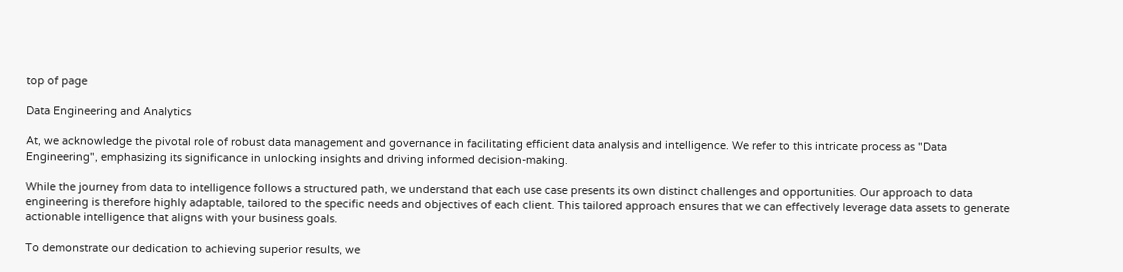top of page

Data Engineering and Analytics

At, we acknowledge the pivotal role of robust data management and governance in facilitating efficient data analysis and intelligence. We refer to this intricate process as "Data Engineering", emphasizing its significance in unlocking insights and driving informed decision-making.

While the journey from data to intelligence follows a structured path, we understand that each use case presents its own distinct challenges and opportunities. Our approach to data engineering is therefore highly adaptable, tailored to the specific needs and objectives of each client. This tailored approach ensures that we can effectively leverage data assets to generate actionable intelligence that aligns with your business goals.

To demonstrate our dedication to achieving superior results, we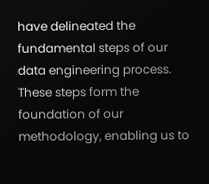have delineated the fundamental steps of our data engineering process. These steps form the foundation of our methodology, enabling us to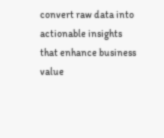convert raw data into actionable insights that enhance business value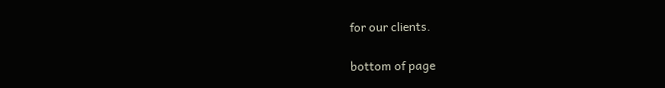for our clients.

bottom of page